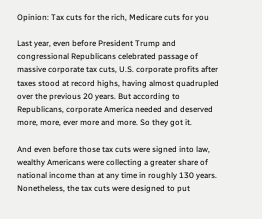Opinion: Tax cuts for the rich, Medicare cuts for you

Last year, even before President Trump and congressional Republicans celebrated passage of massive corporate tax cuts, U.S. corporate profits after taxes stood at record highs, having almost quadrupled over the previous 20 years. But according to Republicans, corporate America needed and deserved more, more, ever more and more. So they got it.

And even before those tax cuts were signed into law, wealthy Americans were collecting a greater share of national income than at any time in roughly 130 years. Nonetheless, the tax cuts were designed to put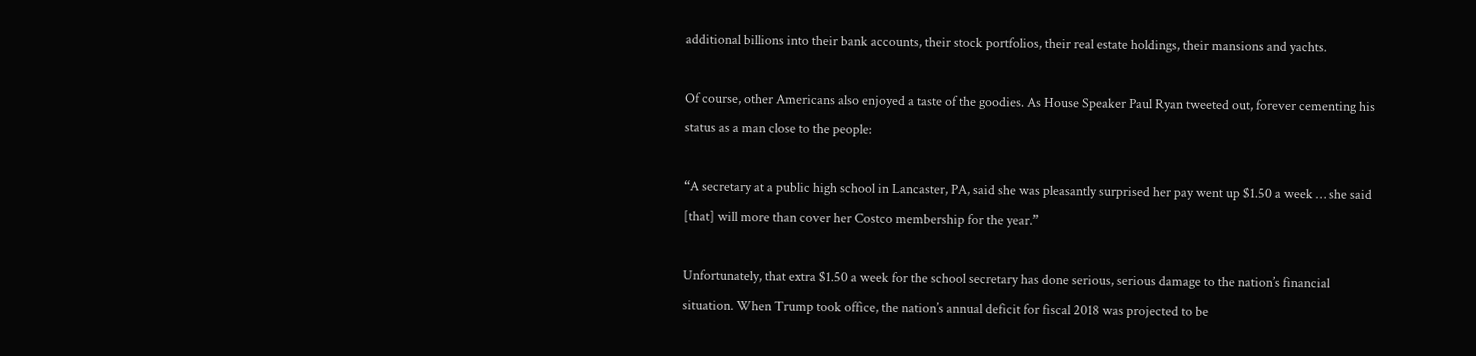additional billions into their bank accounts, their stock portfolios, their real estate holdings, their mansions and yachts.

Of course, other Americans also enjoyed a taste of the goodies. As House Speaker Paul Ryan tweeted out, forever cementing his status as a man close to the people:

“A secretary at a public high school in Lancaster, PA, said she was pleasantly surprised her pay went up $1.50 a week … she said [that] will more than cover her Costco membership for the year.”

Unfortunately, that extra $1.50 a week for the school secretary has done serious, serious damage to the nation’s financial situation. When Trump took office, the nation’s annual deficit for fiscal 2018 was projected to be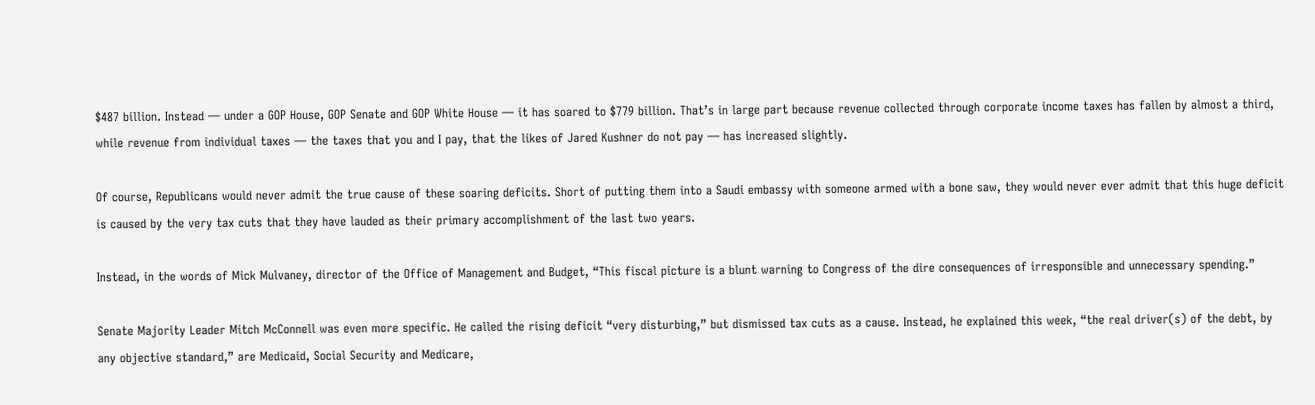$487 billion. Instead — under a GOP House, GOP Senate and GOP White House — it has soared to $779 billion. That’s in large part because revenue collected through corporate income taxes has fallen by almost a third, while revenue from individual taxes — the taxes that you and I pay, that the likes of Jared Kushner do not pay — has increased slightly.

Of course, Republicans would never admit the true cause of these soaring deficits. Short of putting them into a Saudi embassy with someone armed with a bone saw, they would never ever admit that this huge deficit is caused by the very tax cuts that they have lauded as their primary accomplishment of the last two years.

Instead, in the words of Mick Mulvaney, director of the Office of Management and Budget, “This fiscal picture is a blunt warning to Congress of the dire consequences of irresponsible and unnecessary spending.”

Senate Majority Leader Mitch McConnell was even more specific. He called the rising deficit “very disturbing,” but dismissed tax cuts as a cause. Instead, he explained this week, “the real driver(s) of the debt, by any objective standard,” are Medicaid, Social Security and Medicare,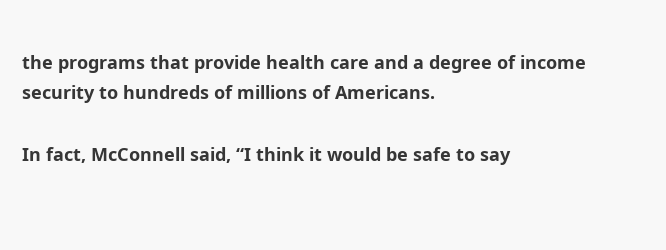the programs that provide health care and a degree of income security to hundreds of millions of Americans.

In fact, McConnell said, “I think it would be safe to say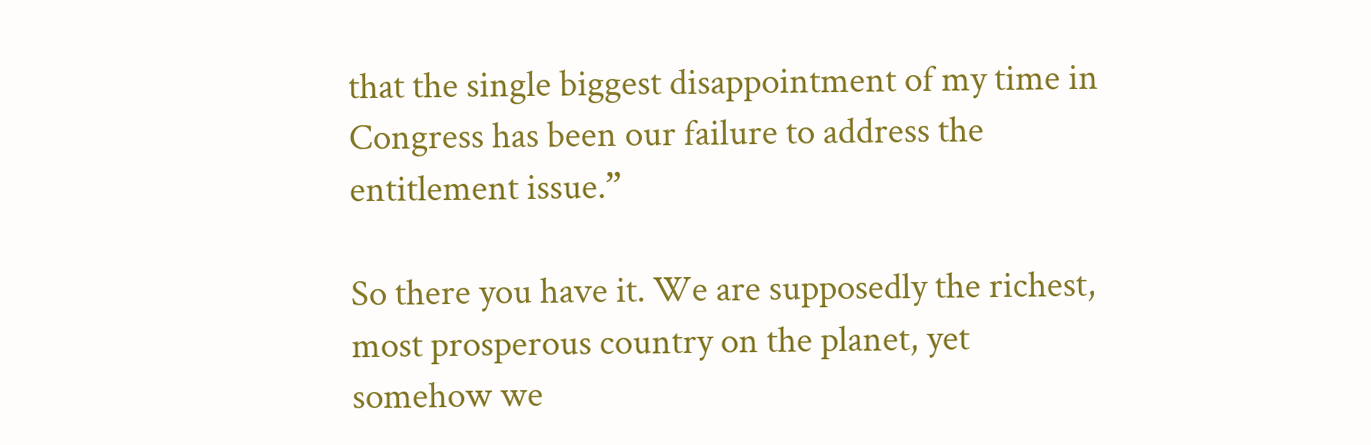that the single biggest disappointment of my time in Congress has been our failure to address the entitlement issue.”

So there you have it. We are supposedly the richest, most prosperous country on the planet, yet somehow we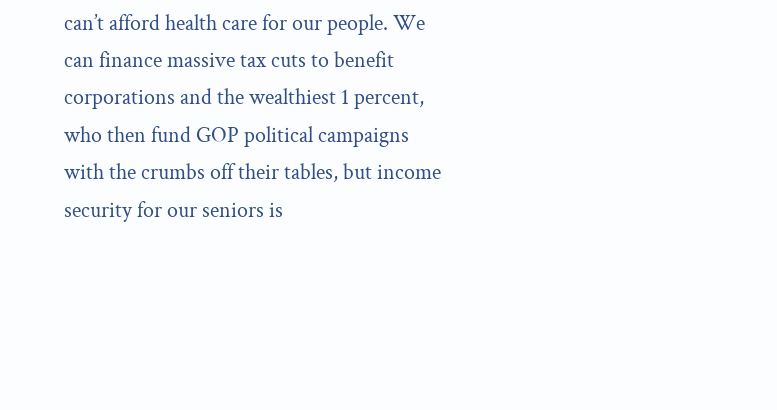can’t afford health care for our people. We can finance massive tax cuts to benefit corporations and the wealthiest 1 percent, who then fund GOP political campaigns with the crumbs off their tables, but income security for our seniors is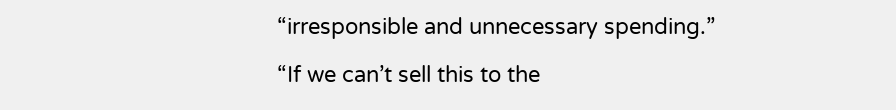“irresponsible and unnecessary spending.”

“If we can’t sell this to the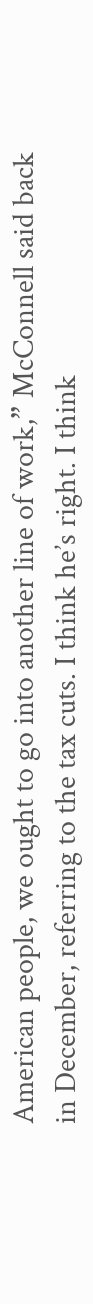American people, we ought to go into another line of work,” McConnell said back in December, referring to the tax cuts. I think he’s right. I think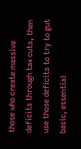those who create massive deficits through tax cuts, then use those deficits to try to gut basic, essential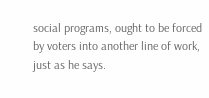social programs, ought to be forced by voters into another line of work, just as he says.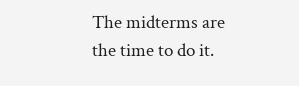The midterms are the time to do it.